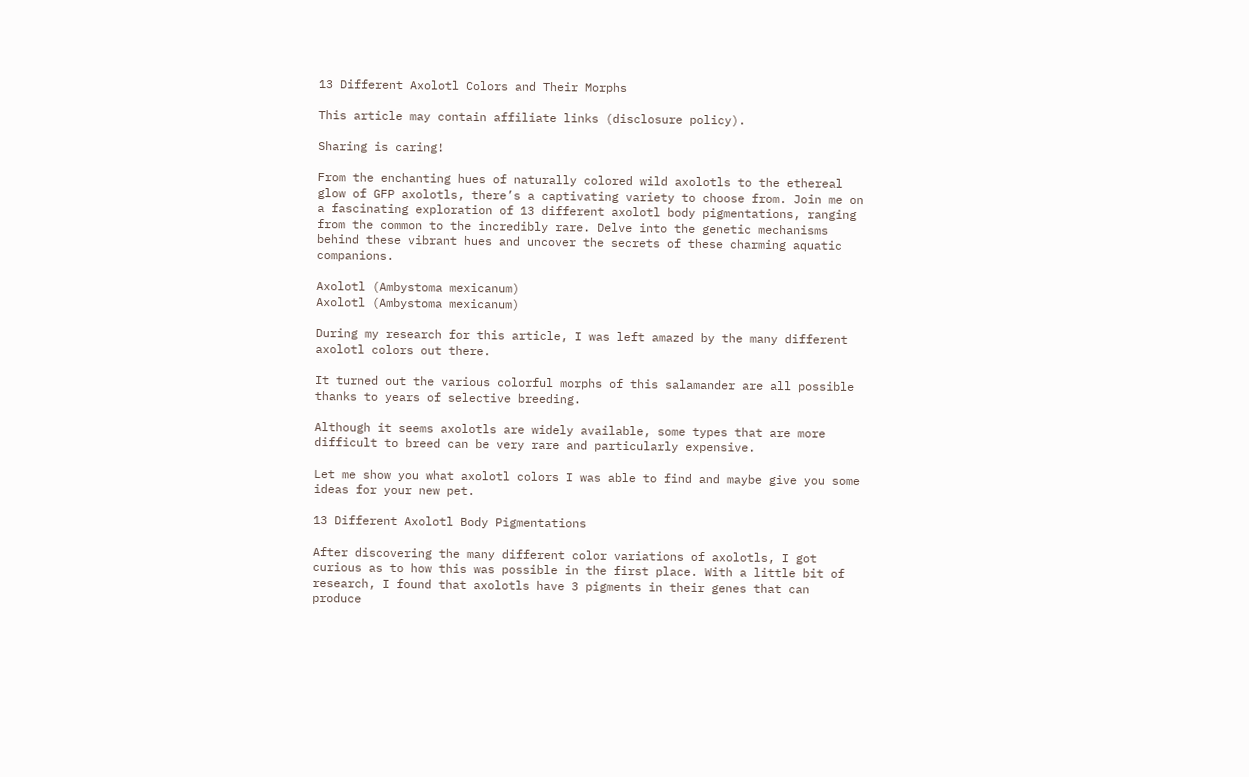13 Different Axolotl Colors and Their Morphs

This article may contain affiliate links (disclosure policy).

Sharing is caring!

From the enchanting hues of naturally colored wild axolotls to the ethereal glow of GFP axolotls, there’s a captivating variety to choose from. Join me on a fascinating exploration of 13 different axolotl body pigmentations, ranging from the common to the incredibly rare. Delve into the genetic mechanisms behind these vibrant hues and uncover the secrets of these charming aquatic companions.

Axolotl (Ambystoma mexicanum)
Axolotl (Ambystoma mexicanum)

During my research for this article, I was left amazed by the many different axolotl colors out there.

It turned out the various colorful morphs of this salamander are all possible thanks to years of selective breeding.

Although it seems axolotls are widely available, some types that are more difficult to breed can be very rare and particularly expensive.

Let me show you what axolotl colors I was able to find and maybe give you some ideas for your new pet.

13 Different Axolotl Body Pigmentations

After discovering the many different color variations of axolotls, I got curious as to how this was possible in the first place. With a little bit of research, I found that axolotls have 3 pigments in their genes that can produce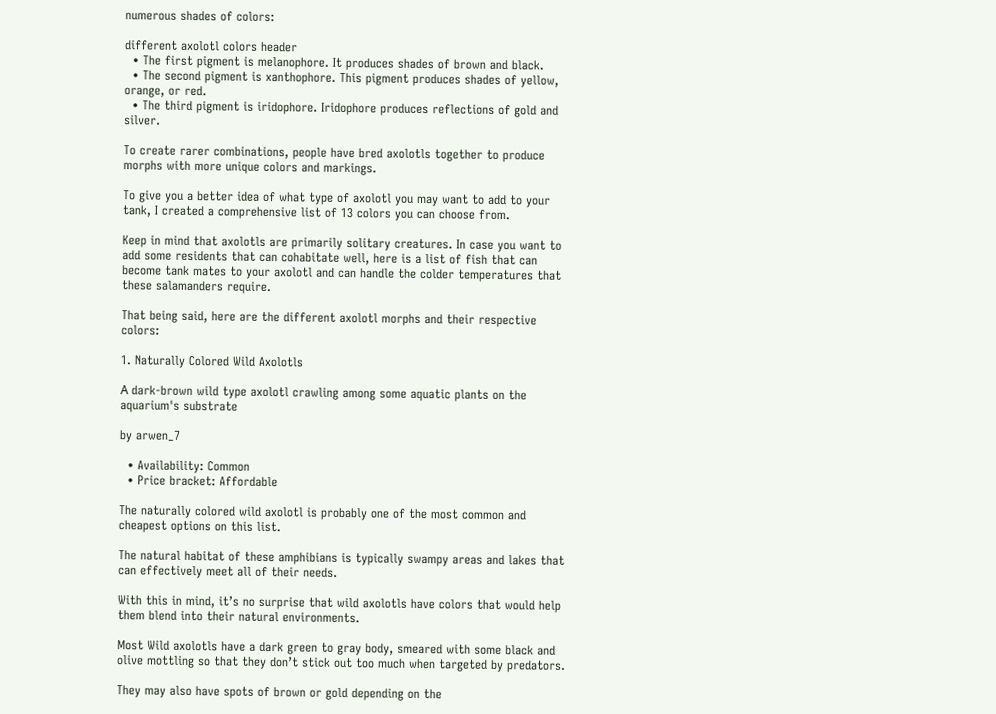numerous shades of colors:

different axolotl colors header
  • The first pigment is melanophore. It produces shades of brown and black.
  • The second pigment is xanthophore. This pigment produces shades of yellow, orange, or red.
  • The third pigment is iridophore. Iridophore produces reflections of gold and silver.

To create rarer combinations, people have bred axolotls together to produce morphs with more unique colors and markings.

To give you a better idea of what type of axolotl you may want to add to your tank, I created a comprehensive list of 13 colors you can choose from.

Keep in mind that axolotls are primarily solitary creatures. In case you want to add some residents that can cohabitate well, here is a list of fish that can become tank mates to your axolotl and can handle the colder temperatures that these salamanders require.

That being said, here are the different axolotl morphs and their respective colors:

1. Naturally Colored Wild Axolotls

А dark-brown wild type axolotl crawling among some aquatic plants on the aquarium's substrate

by arwen_7

  • Availability: Common
  • Price bracket: Affordable

The naturally colored wild axolotl is probably one of the most common and cheapest options on this list.

The natural habitat of these amphibians is typically swampy areas and lakes that can effectively meet all of their needs.

With this in mind, it’s no surprise that wild axolotls have colors that would help them blend into their natural environments.

Most Wild axolotls have a dark green to gray body, smeared with some black and olive mottling so that they don’t stick out too much when targeted by predators.

They may also have spots of brown or gold depending on the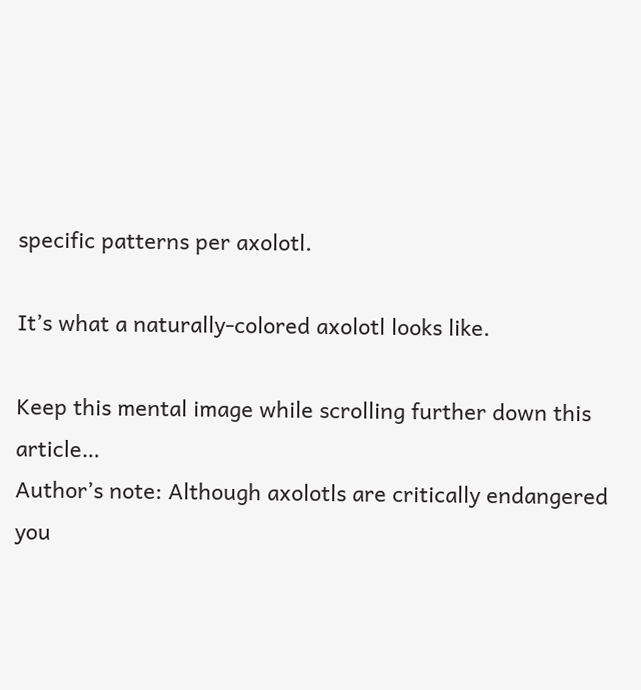specific patterns per axolotl.

It’s what a naturally-colored axolotl looks like.

Keep this mental image while scrolling further down this article…
Author’s note: Although axolotls are critically endangered you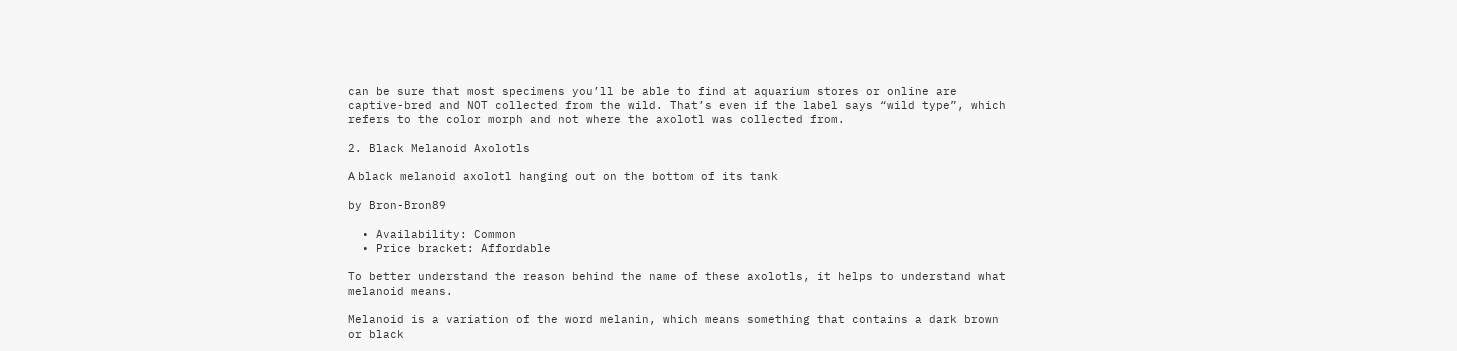can be sure that most specimens you’ll be able to find at aquarium stores or online are captive-bred and NOT collected from the wild. That’s even if the label says “wild type”, which refers to the color morph and not where the axolotl was collected from.

2. Black Melanoid Axolotls

А black melanoid axolotl hanging out on the bottom of its tank

by Bron-Bron89

  • Availability: Common
  • Price bracket: Affordable

To better understand the reason behind the name of these axolotls, it helps to understand what melanoid means.

Melanoid is a variation of the word melanin, which means something that contains a dark brown or black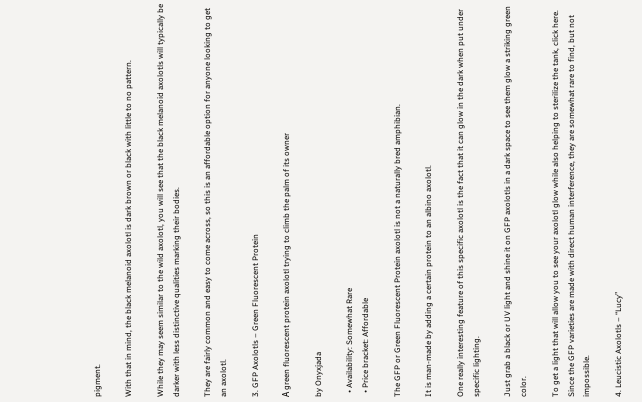pigment.

With that in mind, the black melanoid axolotl is dark brown or black with little to no pattern.

While they may seem similar to the wild axolotl, you will see that the black melanoid axolotls will typically be darker with less distinctive qualities marking their bodies.

They are fairly common and easy to come across, so this is an affordable option for anyone looking to get an axolotl.

3. GFP Axolotls – Green Fluorescent Protein

А green fluorescent protein axolotl trying to climb the palm of its owner

by Onyxjada

  • Availability: Somewhat Rare
  • Price bracket: Affordable

The GFP or Green Fluorescent Protein axolotl is not a naturally bred amphibian.

It is man-made by adding a certain protein to an albino axolotl.

One really interesting feature of this specific axolotl is the fact that it can glow in the dark when put under specific lighting.

Just grab a black or UV light and shine it on GFP axolotls in a dark space to see them glow a striking green color.

To get a light that will allow you to see your axolotl glow while also helping to sterilize the tank, click here. Since the GFP varieties are made with direct human interference, they are somewhat rare to find, but not impossible.

4. Leucistic Axolotls – “Lucy”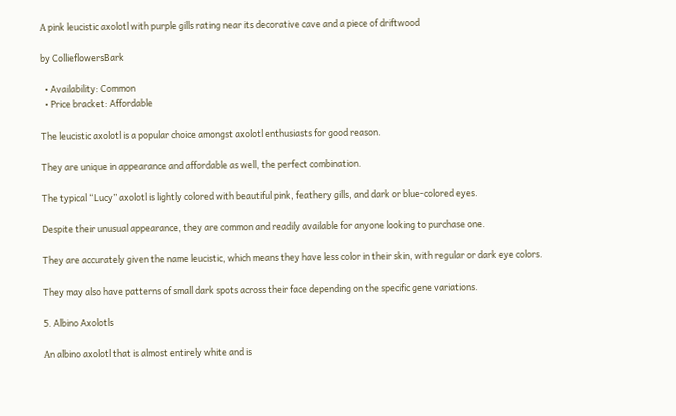А pink leucistic axolotl with purple gills rating near its decorative cave and a piece of driftwood

by CollieflowersBark

  • Availability: Common
  • Price bracket: Affordable

The leucistic axolotl is a popular choice amongst axolotl enthusiasts for good reason.

They are unique in appearance and affordable as well, the perfect combination.

The typical “Lucy” axolotl is lightly colored with beautiful pink, feathery gills, and dark or blue-colored eyes.

Despite their unusual appearance, they are common and readily available for anyone looking to purchase one.

They are accurately given the name leucistic, which means they have less color in their skin, with regular or dark eye colors.

They may also have patterns of small dark spots across their face depending on the specific gene variations.

5. Albino Axolotls

Аn albino axolotl that is almost entirely white and is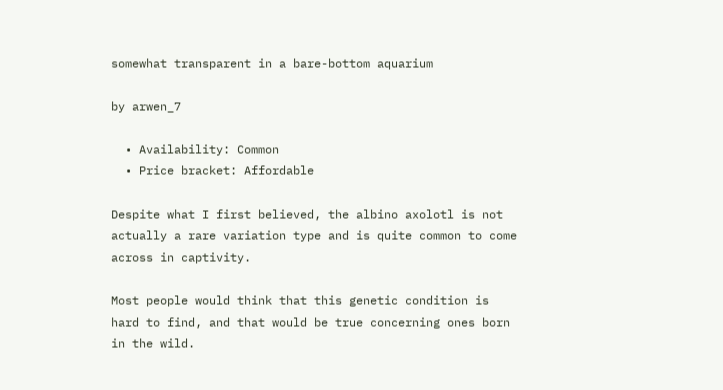somewhat transparent in a bare-bottom aquarium

by arwen_7

  • Availability: Common
  • Price bracket: Affordable

Despite what I first believed, the albino axolotl is not actually a rare variation type and is quite common to come across in captivity.

Most people would think that this genetic condition is hard to find, and that would be true concerning ones born in the wild.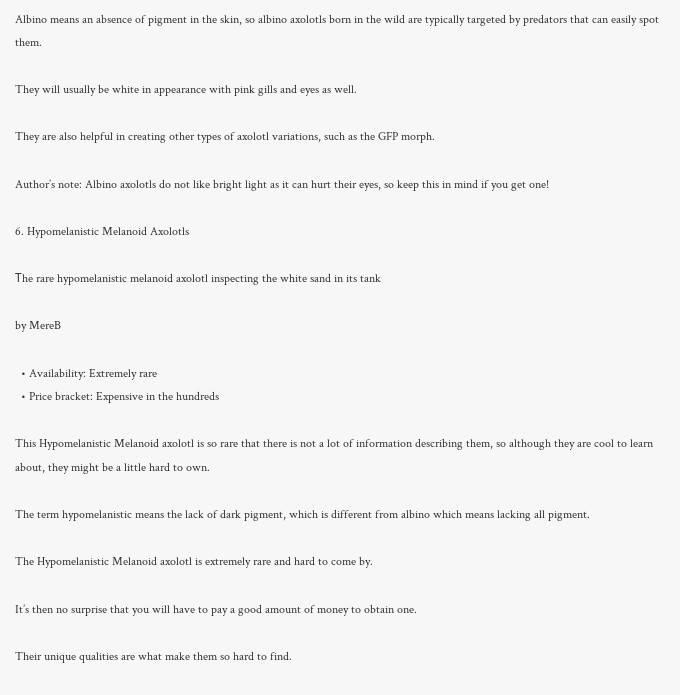Albino means an absence of pigment in the skin, so albino axolotls born in the wild are typically targeted by predators that can easily spot them.

They will usually be white in appearance with pink gills and eyes as well.

They are also helpful in creating other types of axolotl variations, such as the GFP morph.

Author’s note: Albino axolotls do not like bright light as it can hurt their eyes, so keep this in mind if you get one!

6. Hypomelanistic Melanoid Axolotls

Тhe rare hypomelanistic melanoid axolotl inspecting the white sand in its tank

by MereB

  • Availability: Extremely rare
  • Price bracket: Expensive in the hundreds

This Hypomelanistic Melanoid axolotl is so rare that there is not a lot of information describing them, so although they are cool to learn about, they might be a little hard to own.

The term hypomelanistic means the lack of dark pigment, which is different from albino which means lacking all pigment.

The Hypomelanistic Melanoid axolotl is extremely rare and hard to come by.

It’s then no surprise that you will have to pay a good amount of money to obtain one.

Their unique qualities are what make them so hard to find.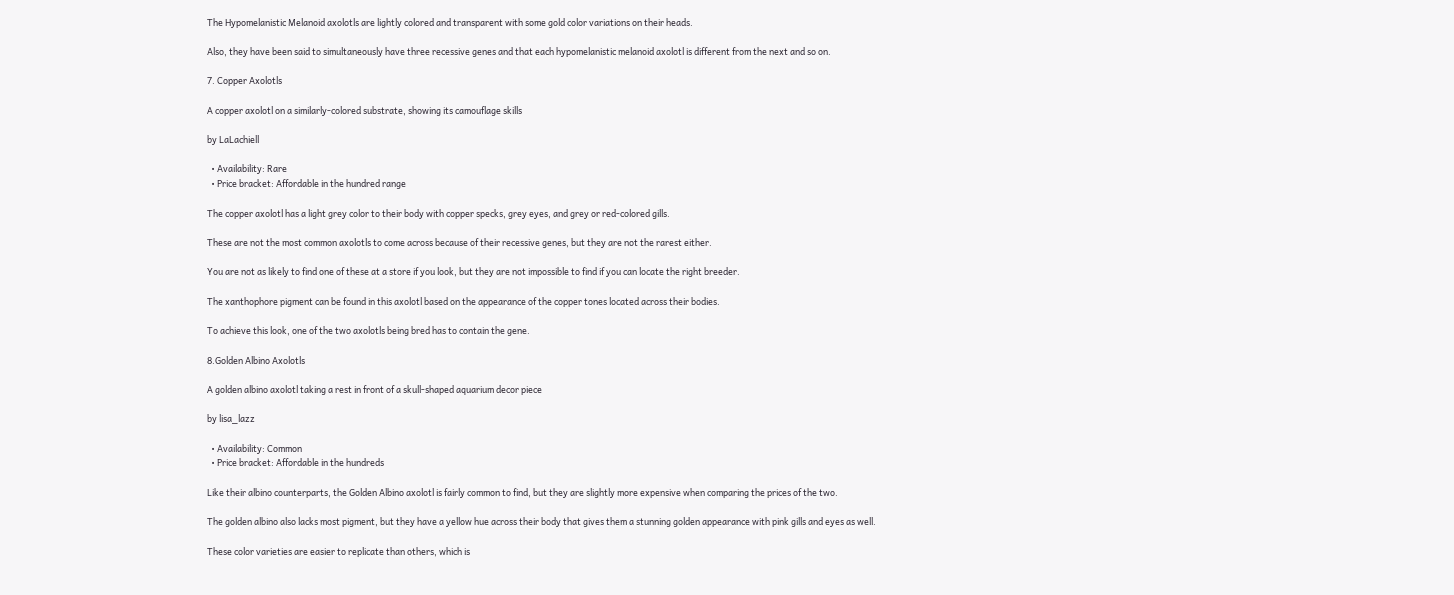The Hypomelanistic Melanoid axolotls are lightly colored and transparent with some gold color variations on their heads.

Also, they have been said to simultaneously have three recessive genes and that each hypomelanistic melanoid axolotl is different from the next and so on.

7. Copper Axolotls

А copper axolotl on a similarly-colored substrate, showing its camouflage skills

by LaLachiell

  • Availability: Rare
  • Price bracket: Affordable in the hundred range

The copper axolotl has a light grey color to their body with copper specks, grey eyes, and grey or red-colored gills.

These are not the most common axolotls to come across because of their recessive genes, but they are not the rarest either.

You are not as likely to find one of these at a store if you look, but they are not impossible to find if you can locate the right breeder.

The xanthophore pigment can be found in this axolotl based on the appearance of the copper tones located across their bodies.

To achieve this look, one of the two axolotls being bred has to contain the gene.

8.Golden Albino Axolotls

А golden albino axolotl taking a rest in front of a skull-shaped aquarium decor piece

by lisa_lazz

  • Availability: Common
  • Price bracket: Affordable in the hundreds

Like their albino counterparts, the Golden Albino axolotl is fairly common to find, but they are slightly more expensive when comparing the prices of the two.

The golden albino also lacks most pigment, but they have a yellow hue across their body that gives them a stunning golden appearance with pink gills and eyes as well.

These color varieties are easier to replicate than others, which is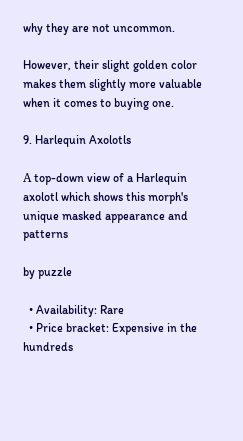why they are not uncommon.

However, their slight golden color makes them slightly more valuable when it comes to buying one.

9. Harlequin Axolotls

А top-down view of a Harlequin axolotl which shows this morph's unique masked appearance and patterns

by puzzle

  • Availability: Rare
  • Price bracket: Expensive in the hundreds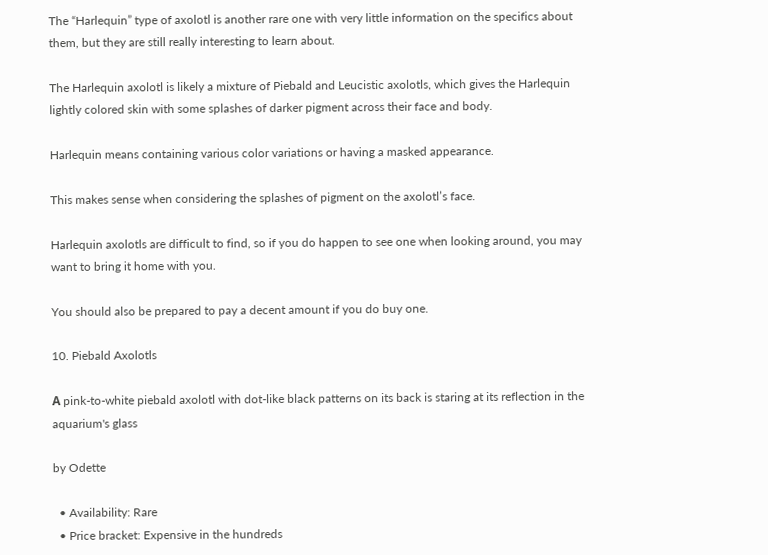The “Harlequin” type of axolotl is another rare one with very little information on the specifics about them, but they are still really interesting to learn about.

The Harlequin axolotl is likely a mixture of Piebald and Leucistic axolotls, which gives the Harlequin lightly colored skin with some splashes of darker pigment across their face and body.

Harlequin means containing various color variations or having a masked appearance.

This makes sense when considering the splashes of pigment on the axolotl’s face.

Harlequin axolotls are difficult to find, so if you do happen to see one when looking around, you may want to bring it home with you.

You should also be prepared to pay a decent amount if you do buy one.

10. Piebald Axolotls

А pink-to-white piebald axolotl with dot-like black patterns on its back is staring at its reflection in the aquarium's glass

by Odette

  • Availability: Rare
  • Price bracket: Expensive in the hundreds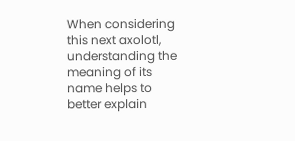When considering this next axolotl, understanding the meaning of its name helps to better explain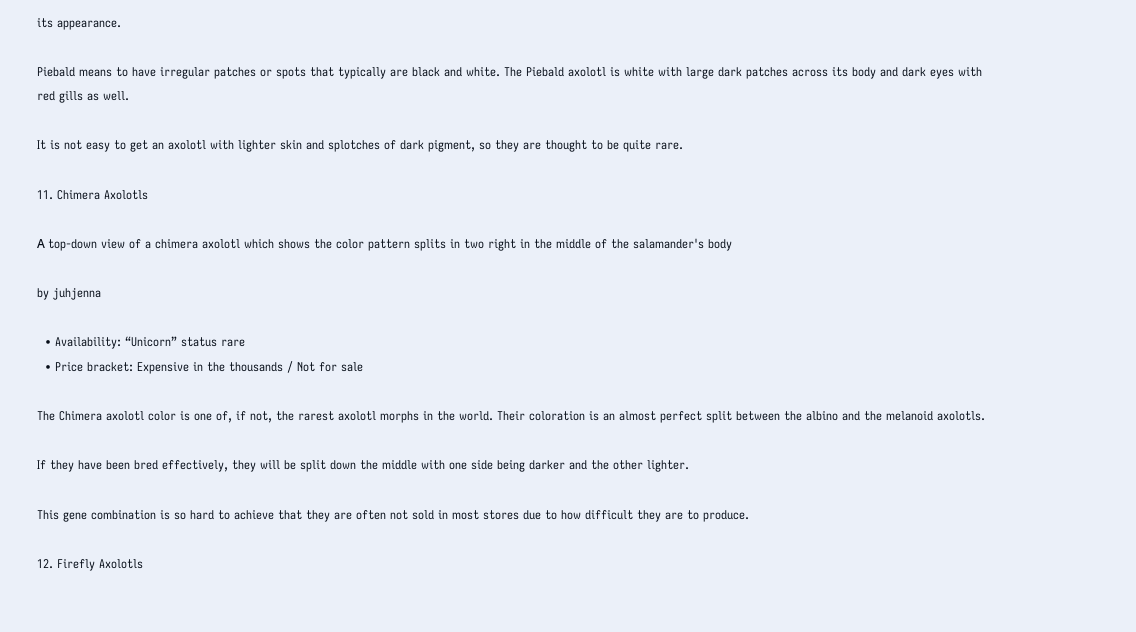its appearance.

Piebald means to have irregular patches or spots that typically are black and white. The Piebald axolotl is white with large dark patches across its body and dark eyes with red gills as well.

It is not easy to get an axolotl with lighter skin and splotches of dark pigment, so they are thought to be quite rare.

11. Chimera Axolotls

А top-down view of a chimera axolotl which shows the color pattern splits in two right in the middle of the salamander's body

by juhjenna

  • Availability: “Unicorn” status rare
  • Price bracket: Expensive in the thousands / Not for sale

The Chimera axolotl color is one of, if not, the rarest axolotl morphs in the world. Their coloration is an almost perfect split between the albino and the melanoid axolotls.

If they have been bred effectively, they will be split down the middle with one side being darker and the other lighter.

This gene combination is so hard to achieve that they are often not sold in most stores due to how difficult they are to produce.

12. Firefly Axolotls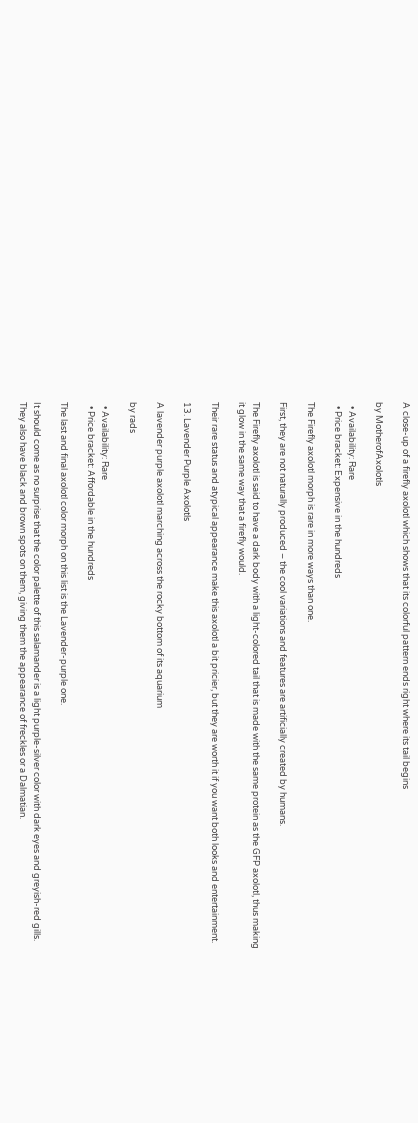A close-up of a firefly axolotl which shows that its colorful pattern ends right where its tail begins

by MotherofAxolotls

  • Availability: Rare
  • Price bracket: Expensive in the hundreds

The Firefly axolotl morph is rare in more ways than one.

First, they are not naturally produced – the cool variations and features are artificially created by humans.

The Firefly axolotl is said to have a dark body with a light-colored tail that is made with the same protein as the GFP axolotl, thus making it glow in the same way that a firefly would.

Their rare status and atypical appearance make this axolotl a bit pricier, but they are worth it if you want both looks and entertainment.

13. Lavender Purple Axolotls

A lavender purple axolotl marching across the rocky bottom of its aquarium

by rads

  • Availability: Rare
  • Price bracket: Affordable in the hundreds

The last and final axolotl color morph on this list is the Lavender-purple one.

It should come as no surprise that the color palette of this salamander is a light purple-silver color with dark eyes and greyish-red gills. They also have black and brown spots on them, giving them the appearance of freckles or a Dalmatian.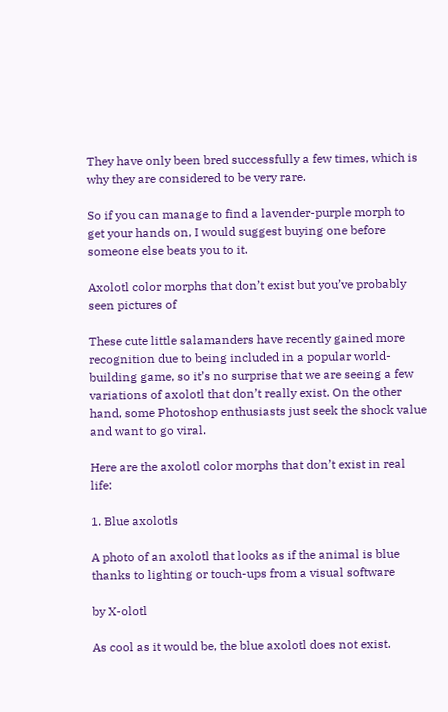They have only been bred successfully a few times, which is why they are considered to be very rare.

So if you can manage to find a lavender-purple morph to get your hands on, I would suggest buying one before someone else beats you to it.

Axolotl color morphs that don’t exist but you’ve probably seen pictures of

These cute little salamanders have recently gained more recognition due to being included in a popular world-building game, so it’s no surprise that we are seeing a few variations of axolotl that don’t really exist. On the other hand, some Photoshop enthusiasts just seek the shock value and want to go viral.

Here are the axolotl color morphs that don’t exist in real life:

1. Blue axolotls

A photo of an axolotl that looks as if the animal is blue thanks to lighting or touch-ups from a visual software

by X-olotl

As cool as it would be, the blue axolotl does not exist.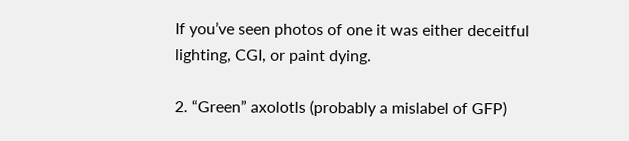If you’ve seen photos of one it was either deceitful lighting, CGI, or paint dying.

2. “Green” axolotls (probably a mislabel of GFP)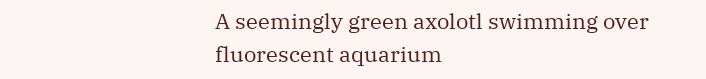A seemingly green axolotl swimming over fluorescent aquarium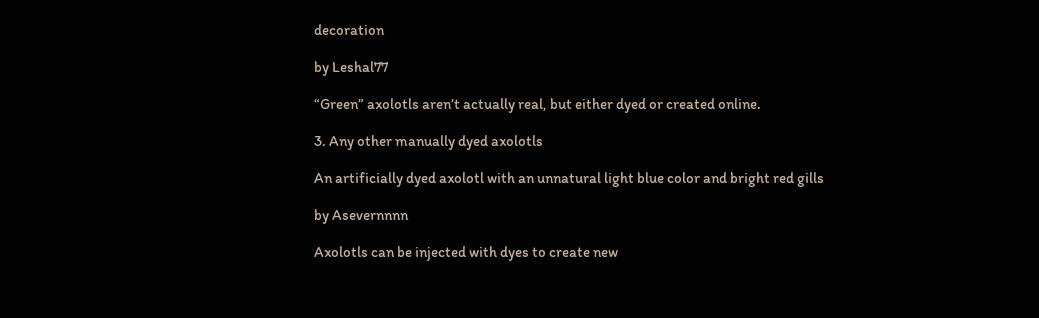decoration

by Leshal77

“Green” axolotls aren’t actually real, but either dyed or created online.

3. Any other manually dyed axolotls

An artificially dyed axolotl with an unnatural light blue color and bright red gills

by Asevernnnn

Axolotls can be injected with dyes to create new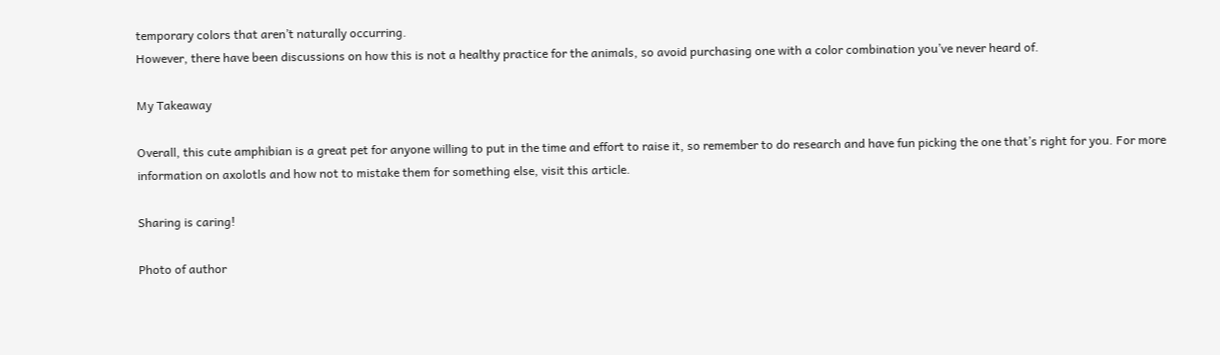temporary colors that aren’t naturally occurring.
However, there have been discussions on how this is not a healthy practice for the animals, so avoid purchasing one with a color combination you’ve never heard of.

My Takeaway

Overall, this cute amphibian is a great pet for anyone willing to put in the time and effort to raise it, so remember to do research and have fun picking the one that’s right for you. For more information on axolotls and how not to mistake them for something else, visit this article.

Sharing is caring!

Photo of author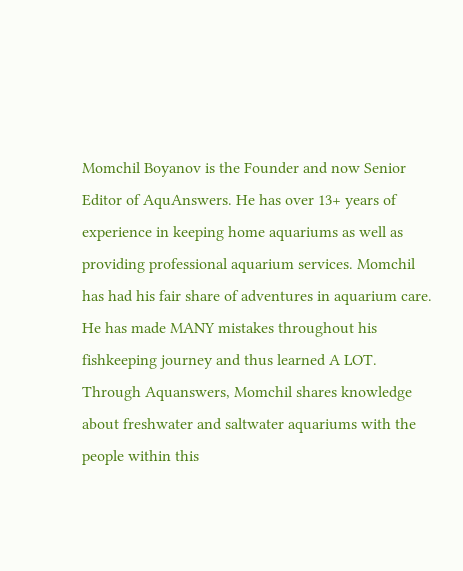Momchil Boyanov is the Founder and now Senior Editor of AquAnswers. He has over 13+ years of experience in keeping home aquariums as well as providing professional aquarium services. Momchil has had his fair share of adventures in aquarium care. He has made MANY mistakes throughout his fishkeeping journey and thus learned A LOT. Through Aquanswers, Momchil shares knowledge about freshwater and saltwater aquariums with the people within this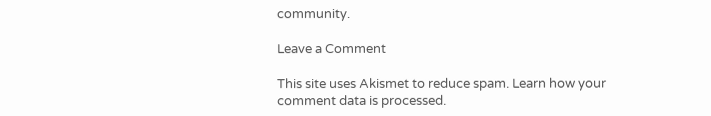community.

Leave a Comment

This site uses Akismet to reduce spam. Learn how your comment data is processed.